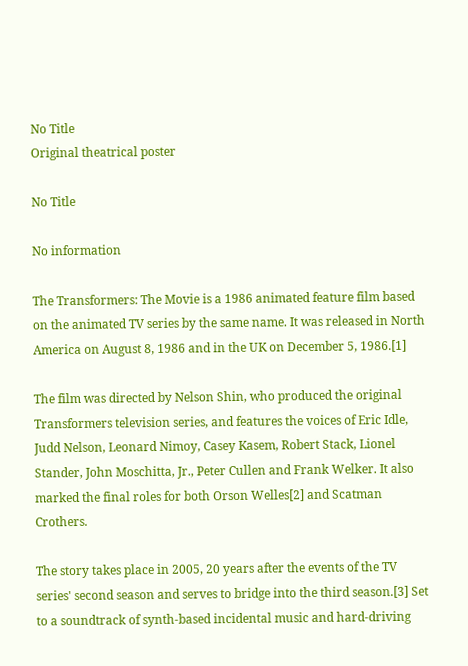No Title
Original theatrical poster

No Title

No information

The Transformers: The Movie is a 1986 animated feature film based on the animated TV series by the same name. It was released in North America on August 8, 1986 and in the UK on December 5, 1986.[1]

The film was directed by Nelson Shin, who produced the original Transformers television series, and features the voices of Eric Idle, Judd Nelson, Leonard Nimoy, Casey Kasem, Robert Stack, Lionel Stander, John Moschitta, Jr., Peter Cullen and Frank Welker. It also marked the final roles for both Orson Welles[2] and Scatman Crothers.

The story takes place in 2005, 20 years after the events of the TV series' second season and serves to bridge into the third season.[3] Set to a soundtrack of synth-based incidental music and hard-driving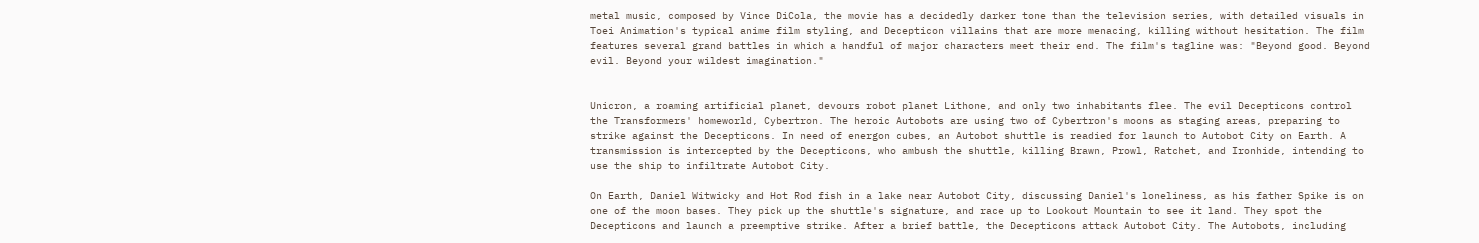metal music, composed by Vince DiCola, the movie has a decidedly darker tone than the television series, with detailed visuals in Toei Animation's typical anime film styling, and Decepticon villains that are more menacing, killing without hesitation. The film features several grand battles in which a handful of major characters meet their end. The film's tagline was: "Beyond good. Beyond evil. Beyond your wildest imagination."


Unicron, a roaming artificial planet, devours robot planet Lithone, and only two inhabitants flee. The evil Decepticons control the Transformers' homeworld, Cybertron. The heroic Autobots are using two of Cybertron's moons as staging areas, preparing to strike against the Decepticons. In need of energon cubes, an Autobot shuttle is readied for launch to Autobot City on Earth. A transmission is intercepted by the Decepticons, who ambush the shuttle, killing Brawn, Prowl, Ratchet, and Ironhide, intending to use the ship to infiltrate Autobot City.

On Earth, Daniel Witwicky and Hot Rod fish in a lake near Autobot City, discussing Daniel's loneliness, as his father Spike is on one of the moon bases. They pick up the shuttle's signature, and race up to Lookout Mountain to see it land. They spot the Decepticons and launch a preemptive strike. After a brief battle, the Decepticons attack Autobot City. The Autobots, including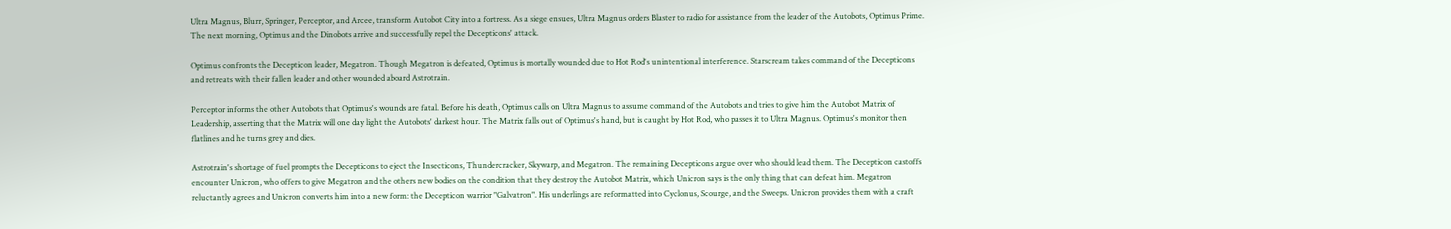Ultra Magnus, Blurr, Springer, Perceptor, and Arcee, transform Autobot City into a fortress. As a siege ensues, Ultra Magnus orders Blaster to radio for assistance from the leader of the Autobots, Optimus Prime. The next morning, Optimus and the Dinobots arrive and successfully repel the Decepticons' attack.

Optimus confronts the Decepticon leader, Megatron. Though Megatron is defeated, Optimus is mortally wounded due to Hot Rod's unintentional interference. Starscream takes command of the Decepticons and retreats with their fallen leader and other wounded aboard Astrotrain.

Perceptor informs the other Autobots that Optimus's wounds are fatal. Before his death, Optimus calls on Ultra Magnus to assume command of the Autobots and tries to give him the Autobot Matrix of Leadership, asserting that the Matrix will one day light the Autobots' darkest hour. The Matrix falls out of Optimus's hand, but is caught by Hot Rod, who passes it to Ultra Magnus. Optimus's monitor then flatlines and he turns grey and dies.

Astrotrain's shortage of fuel prompts the Decepticons to eject the Insecticons, Thundercracker, Skywarp, and Megatron. The remaining Decepticons argue over who should lead them. The Decepticon castoffs encounter Unicron, who offers to give Megatron and the others new bodies on the condition that they destroy the Autobot Matrix, which Unicron says is the only thing that can defeat him. Megatron reluctantly agrees and Unicron converts him into a new form: the Decepticon warrior "Galvatron". His underlings are reformatted into Cyclonus, Scourge, and the Sweeps. Unicron provides them with a craft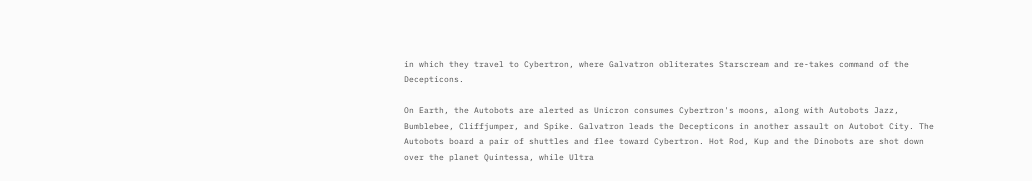in which they travel to Cybertron, where Galvatron obliterates Starscream and re-takes command of the Decepticons.

On Earth, the Autobots are alerted as Unicron consumes Cybertron's moons, along with Autobots Jazz, Bumblebee, Cliffjumper, and Spike. Galvatron leads the Decepticons in another assault on Autobot City. The Autobots board a pair of shuttles and flee toward Cybertron. Hot Rod, Kup and the Dinobots are shot down over the planet Quintessa, while Ultra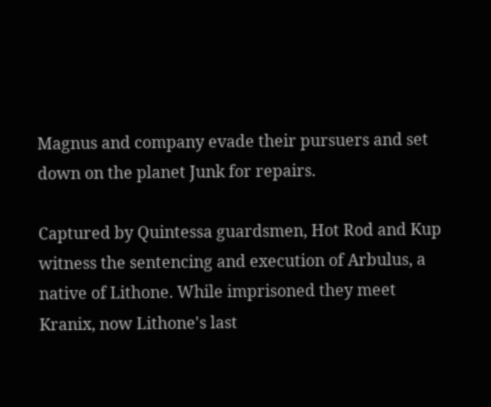Magnus and company evade their pursuers and set down on the planet Junk for repairs.

Captured by Quintessa guardsmen, Hot Rod and Kup witness the sentencing and execution of Arbulus, a native of Lithone. While imprisoned they meet Kranix, now Lithone's last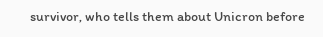survivor, who tells them about Unicron before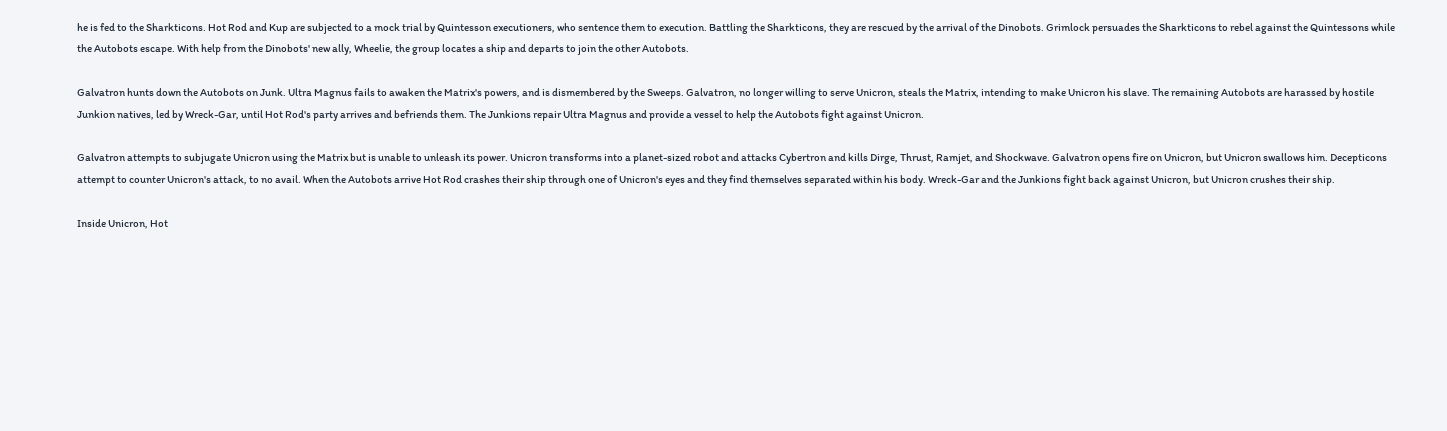he is fed to the Sharkticons. Hot Rod and Kup are subjected to a mock trial by Quintesson executioners, who sentence them to execution. Battling the Sharkticons, they are rescued by the arrival of the Dinobots. Grimlock persuades the Sharkticons to rebel against the Quintessons while the Autobots escape. With help from the Dinobots' new ally, Wheelie, the group locates a ship and departs to join the other Autobots.

Galvatron hunts down the Autobots on Junk. Ultra Magnus fails to awaken the Matrix's powers, and is dismembered by the Sweeps. Galvatron, no longer willing to serve Unicron, steals the Matrix, intending to make Unicron his slave. The remaining Autobots are harassed by hostile Junkion natives, led by Wreck-Gar, until Hot Rod's party arrives and befriends them. The Junkions repair Ultra Magnus and provide a vessel to help the Autobots fight against Unicron.

Galvatron attempts to subjugate Unicron using the Matrix but is unable to unleash its power. Unicron transforms into a planet-sized robot and attacks Cybertron and kills Dirge, Thrust, Ramjet, and Shockwave. Galvatron opens fire on Unicron, but Unicron swallows him. Decepticons attempt to counter Unicron's attack, to no avail. When the Autobots arrive Hot Rod crashes their ship through one of Unicron's eyes and they find themselves separated within his body. Wreck-Gar and the Junkions fight back against Unicron, but Unicron crushes their ship.

Inside Unicron, Hot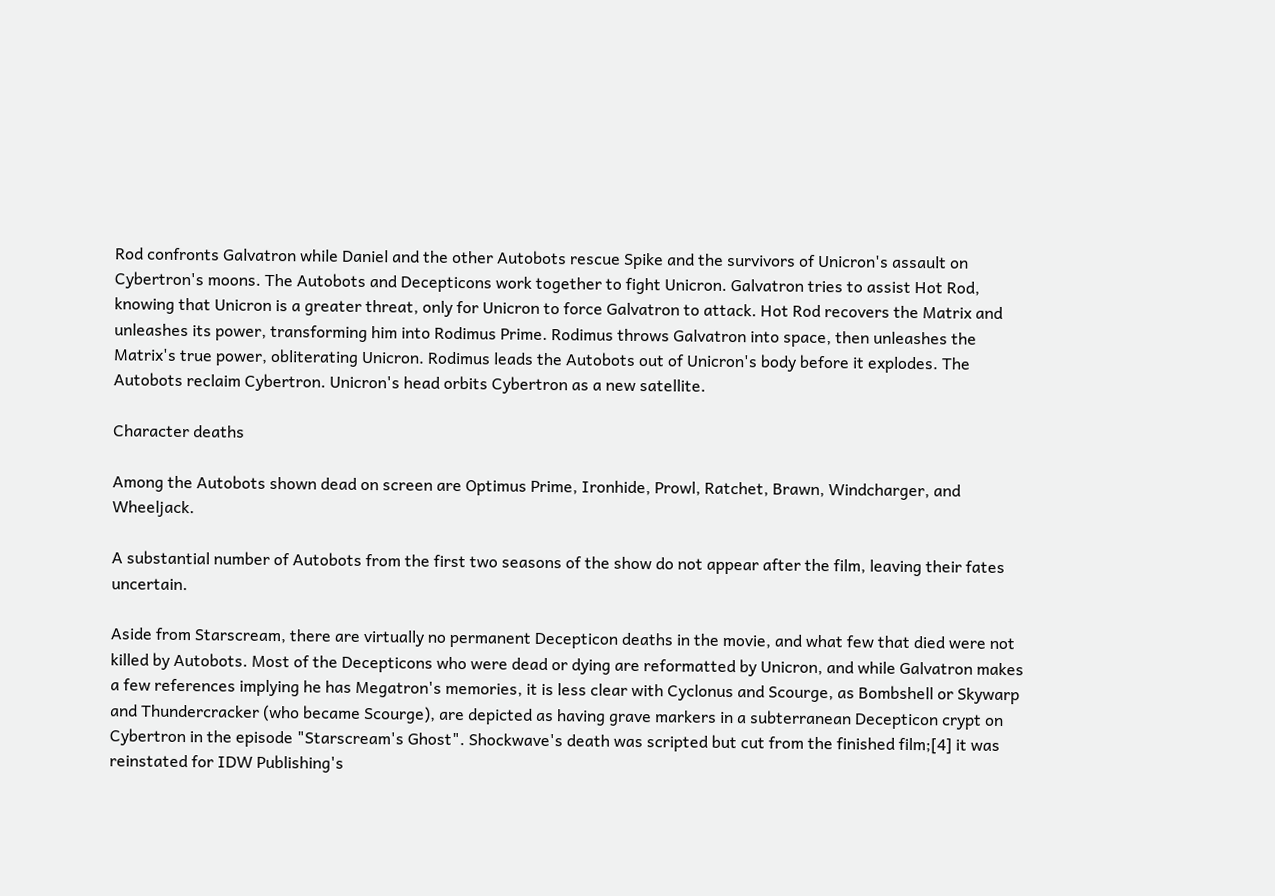Rod confronts Galvatron while Daniel and the other Autobots rescue Spike and the survivors of Unicron's assault on Cybertron's moons. The Autobots and Decepticons work together to fight Unicron. Galvatron tries to assist Hot Rod, knowing that Unicron is a greater threat, only for Unicron to force Galvatron to attack. Hot Rod recovers the Matrix and unleashes its power, transforming him into Rodimus Prime. Rodimus throws Galvatron into space, then unleashes the Matrix's true power, obliterating Unicron. Rodimus leads the Autobots out of Unicron's body before it explodes. The Autobots reclaim Cybertron. Unicron's head orbits Cybertron as a new satellite.

Character deaths

Among the Autobots shown dead on screen are Optimus Prime, Ironhide, Prowl, Ratchet, Brawn, Windcharger, and Wheeljack.

A substantial number of Autobots from the first two seasons of the show do not appear after the film, leaving their fates uncertain.

Aside from Starscream, there are virtually no permanent Decepticon deaths in the movie, and what few that died were not killed by Autobots. Most of the Decepticons who were dead or dying are reformatted by Unicron, and while Galvatron makes a few references implying he has Megatron's memories, it is less clear with Cyclonus and Scourge, as Bombshell or Skywarp and Thundercracker (who became Scourge), are depicted as having grave markers in a subterranean Decepticon crypt on Cybertron in the episode "Starscream's Ghost". Shockwave's death was scripted but cut from the finished film;[4] it was reinstated for IDW Publishing's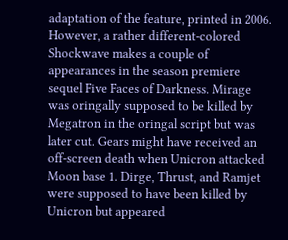adaptation of the feature, printed in 2006. However, a rather different-colored Shockwave makes a couple of appearances in the season premiere sequel Five Faces of Darkness. Mirage was oringally supposed to be killed by Megatron in the oringal script but was later cut. Gears might have received an off-screen death when Unicron attacked Moon base 1. Dirge, Thrust, and Ramjet were supposed to have been killed by Unicron but appeared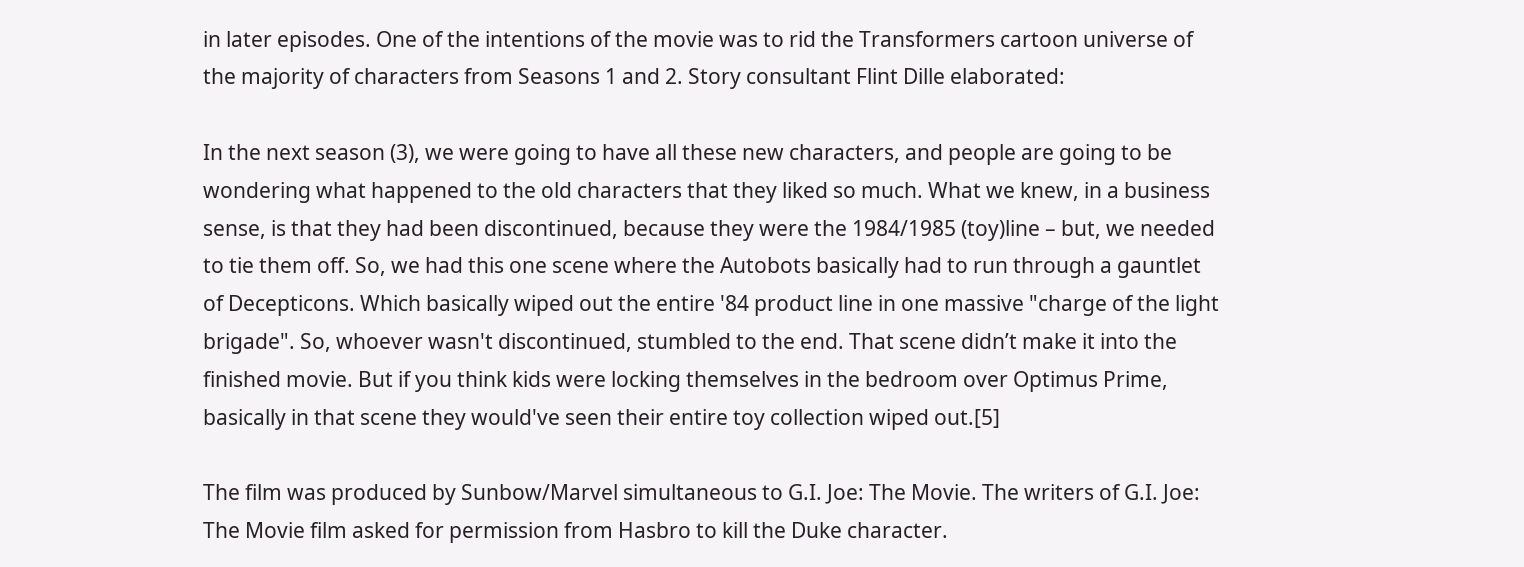in later episodes. One of the intentions of the movie was to rid the Transformers cartoon universe of the majority of characters from Seasons 1 and 2. Story consultant Flint Dille elaborated:

In the next season (3), we were going to have all these new characters, and people are going to be wondering what happened to the old characters that they liked so much. What we knew, in a business sense, is that they had been discontinued, because they were the 1984/1985 (toy)line – but, we needed to tie them off. So, we had this one scene where the Autobots basically had to run through a gauntlet of Decepticons. Which basically wiped out the entire '84 product line in one massive "charge of the light brigade". So, whoever wasn't discontinued, stumbled to the end. That scene didn’t make it into the finished movie. But if you think kids were locking themselves in the bedroom over Optimus Prime, basically in that scene they would've seen their entire toy collection wiped out.[5]

The film was produced by Sunbow/Marvel simultaneous to G.I. Joe: The Movie. The writers of G.I. Joe: The Movie film asked for permission from Hasbro to kill the Duke character.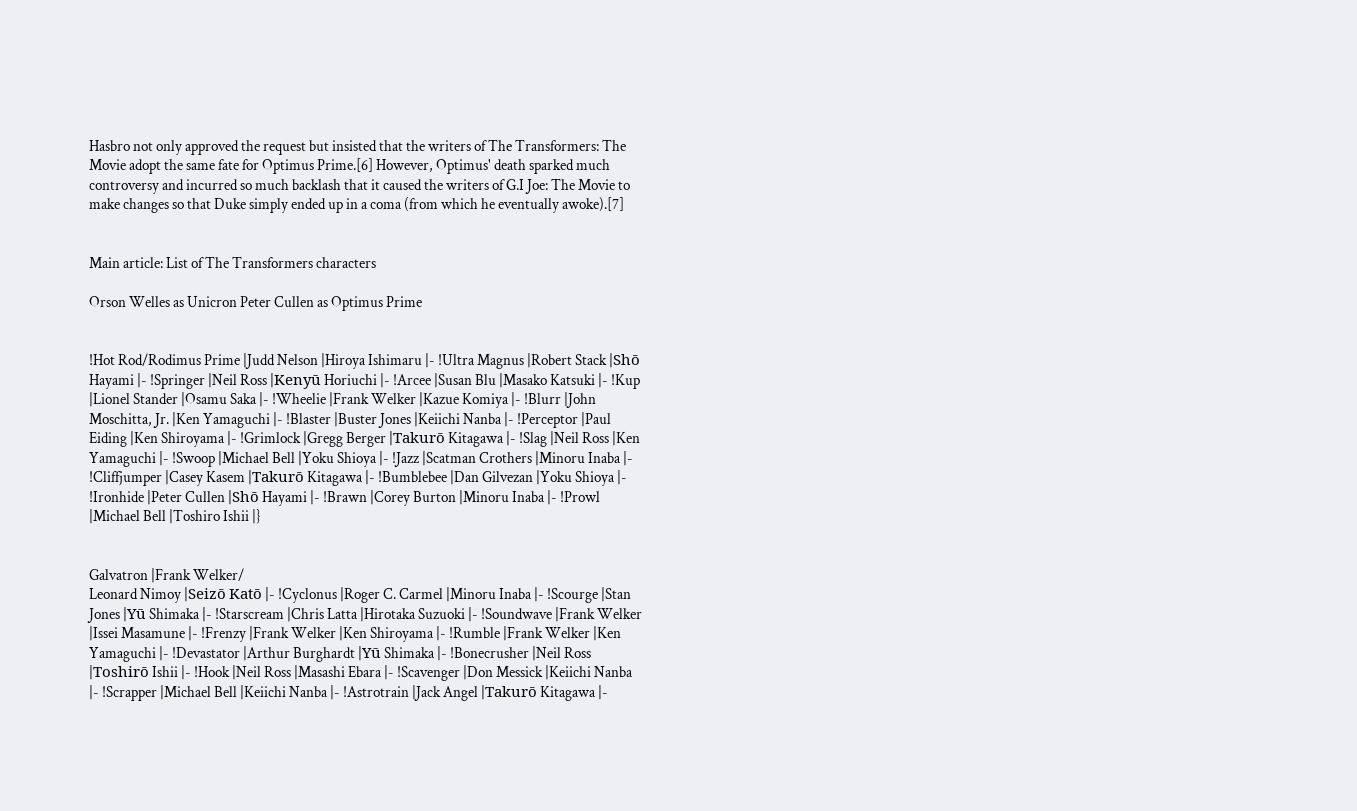Hasbro not only approved the request but insisted that the writers of The Transformers: The Movie adopt the same fate for Optimus Prime.[6] However, Optimus' death sparked much controversy and incurred so much backlash that it caused the writers of G.I Joe: The Movie to make changes so that Duke simply ended up in a coma (from which he eventually awoke).[7]


Main article: List of The Transformers characters

Orson Welles as Unicron Peter Cullen as Optimus Prime


!Hot Rod/Rodimus Prime |Judd Nelson |Hiroya Ishimaru |- !Ultra Magnus |Robert Stack |Shō Hayami |- !Springer |Neil Ross |Kenyū Horiuchi |- !Arcee |Susan Blu |Masako Katsuki |- !Kup |Lionel Stander |Osamu Saka |- !Wheelie |Frank Welker |Kazue Komiya |- !Blurr |John Moschitta, Jr. |Ken Yamaguchi |- !Blaster |Buster Jones |Keiichi Nanba |- !Perceptor |Paul Eiding |Ken Shiroyama |- !Grimlock |Gregg Berger |Takurō Kitagawa |- !Slag |Neil Ross |Ken Yamaguchi |- !Swoop |Michael Bell |Yoku Shioya |- !Jazz |Scatman Crothers |Minoru Inaba |- !Cliffjumper |Casey Kasem |Takurō Kitagawa |- !Bumblebee |Dan Gilvezan |Yoku Shioya |- !Ironhide |Peter Cullen |Shō Hayami |- !Brawn |Corey Burton |Minoru Inaba |- !Prowl |Michael Bell |Toshiro Ishii |}


Galvatron |Frank Welker/
Leonard Nimoy |Seizō Katō |- !Cyclonus |Roger C. Carmel |Minoru Inaba |- !Scourge |Stan Jones |Yū Shimaka |- !Starscream |Chris Latta |Hirotaka Suzuoki |- !Soundwave |Frank Welker |Issei Masamune |- !Frenzy |Frank Welker |Ken Shiroyama |- !Rumble |Frank Welker |Ken Yamaguchi |- !Devastator |Arthur Burghardt |Yū Shimaka |- !Bonecrusher |Neil Ross |Toshirō Ishii |- !Hook |Neil Ross |Masashi Ebara |- !Scavenger |Don Messick |Keiichi Nanba |- !Scrapper |Michael Bell |Keiichi Nanba |- !Astrotrain |Jack Angel |Takurō Kitagawa |-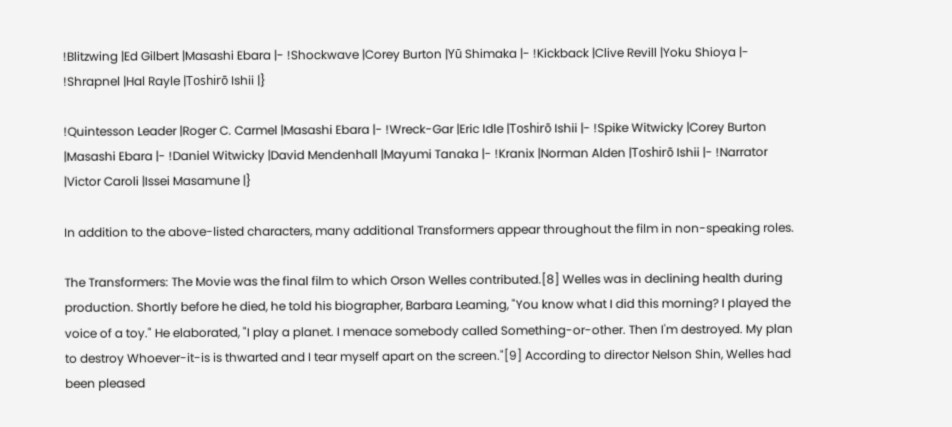!Blitzwing |Ed Gilbert |Masashi Ebara |- !Shockwave |Corey Burton |Yū Shimaka |- !Kickback |Clive Revill |Yoku Shioya |- !Shrapnel |Hal Rayle |Toshirō Ishii |}

!Quintesson Leader |Roger C. Carmel |Masashi Ebara |- !Wreck-Gar |Eric Idle |Toshirō Ishii |- !Spike Witwicky |Corey Burton |Masashi Ebara |- !Daniel Witwicky |David Mendenhall |Mayumi Tanaka |- !Kranix |Norman Alden |Toshirō Ishii |- !Narrator |Victor Caroli |Issei Masamune |}

In addition to the above-listed characters, many additional Transformers appear throughout the film in non-speaking roles.

The Transformers: The Movie was the final film to which Orson Welles contributed.[8] Welles was in declining health during production. Shortly before he died, he told his biographer, Barbara Leaming, "You know what I did this morning? I played the voice of a toy." He elaborated, "I play a planet. I menace somebody called Something-or-other. Then I'm destroyed. My plan to destroy Whoever-it-is is thwarted and I tear myself apart on the screen."[9] According to director Nelson Shin, Welles had been pleased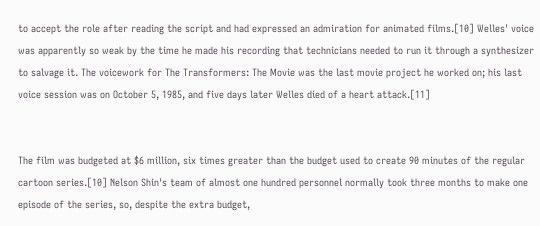to accept the role after reading the script and had expressed an admiration for animated films.[10] Welles' voice was apparently so weak by the time he made his recording that technicians needed to run it through a synthesizer to salvage it. The voicework for The Transformers: The Movie was the last movie project he worked on; his last voice session was on October 5, 1985, and five days later Welles died of a heart attack.[11]


The film was budgeted at $6 million, six times greater than the budget used to create 90 minutes of the regular cartoon series.[10] Nelson Shin's team of almost one hundred personnel normally took three months to make one episode of the series, so, despite the extra budget,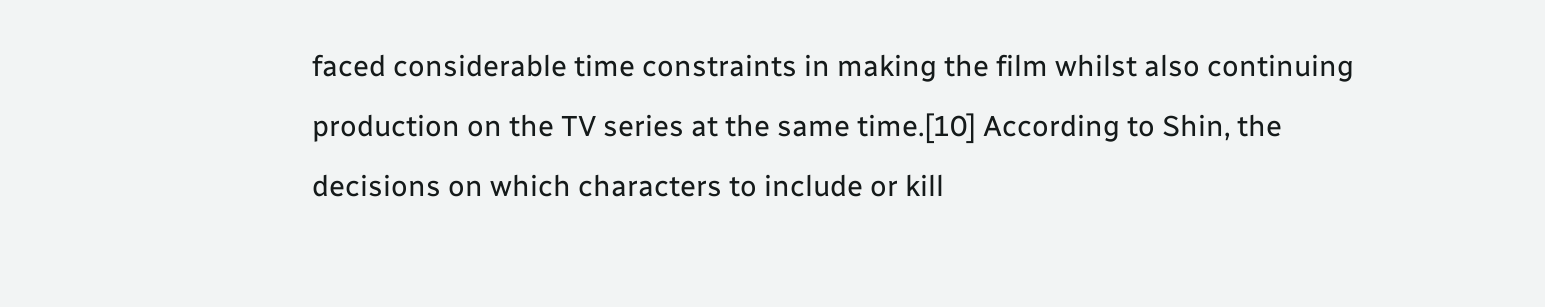faced considerable time constraints in making the film whilst also continuing production on the TV series at the same time.[10] According to Shin, the decisions on which characters to include or kill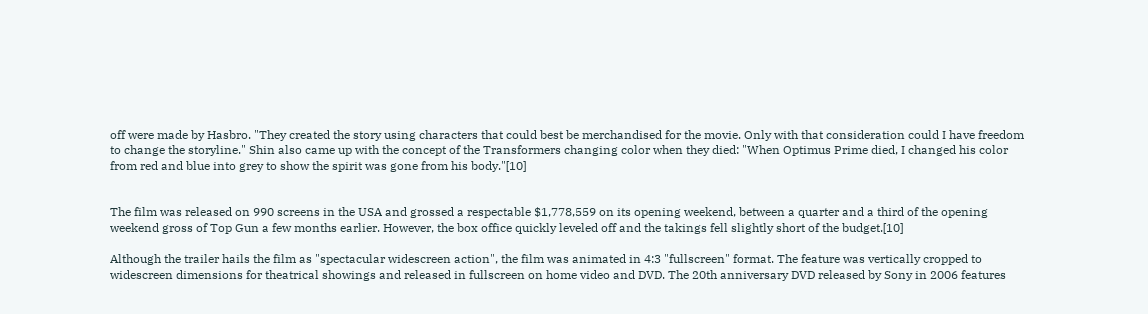off were made by Hasbro. "They created the story using characters that could best be merchandised for the movie. Only with that consideration could I have freedom to change the storyline." Shin also came up with the concept of the Transformers changing color when they died: "When Optimus Prime died, I changed his color from red and blue into grey to show the spirit was gone from his body."[10]


The film was released on 990 screens in the USA and grossed a respectable $1,778,559 on its opening weekend, between a quarter and a third of the opening weekend gross of Top Gun a few months earlier. However, the box office quickly leveled off and the takings fell slightly short of the budget.[10]

Although the trailer hails the film as "spectacular widescreen action", the film was animated in 4:3 "fullscreen" format. The feature was vertically cropped to widescreen dimensions for theatrical showings and released in fullscreen on home video and DVD. The 20th anniversary DVD released by Sony in 2006 features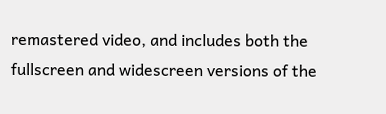remastered video, and includes both the fullscreen and widescreen versions of the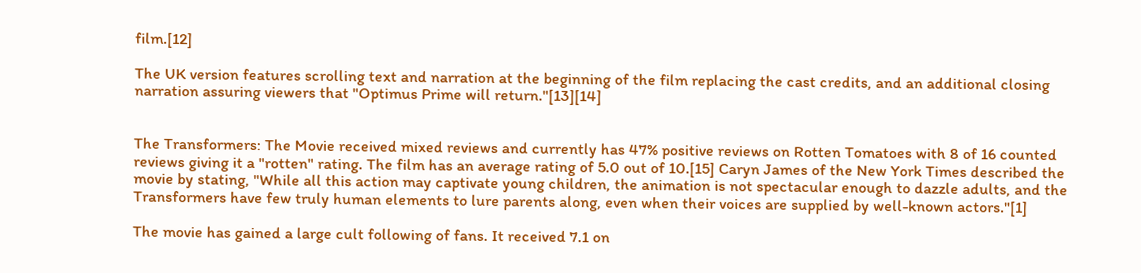film.[12]

The UK version features scrolling text and narration at the beginning of the film replacing the cast credits, and an additional closing narration assuring viewers that "Optimus Prime will return."[13][14]


The Transformers: The Movie received mixed reviews and currently has 47% positive reviews on Rotten Tomatoes with 8 of 16 counted reviews giving it a "rotten" rating. The film has an average rating of 5.0 out of 10.[15] Caryn James of the New York Times described the movie by stating, "While all this action may captivate young children, the animation is not spectacular enough to dazzle adults, and the Transformers have few truly human elements to lure parents along, even when their voices are supplied by well-known actors."[1]

The movie has gained a large cult following of fans. It received 7.1 on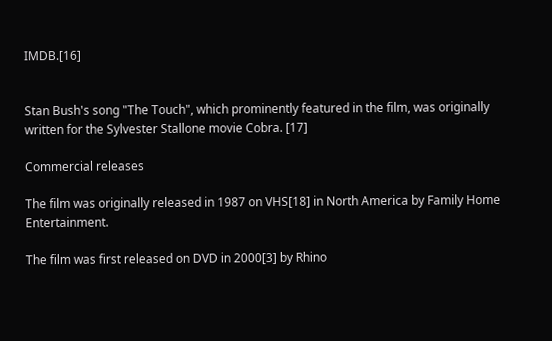IMDB.[16]


Stan Bush's song "The Touch", which prominently featured in the film, was originally written for the Sylvester Stallone movie Cobra. [17]

Commercial releases

The film was originally released in 1987 on VHS[18] in North America by Family Home Entertainment.

The film was first released on DVD in 2000[3] by Rhino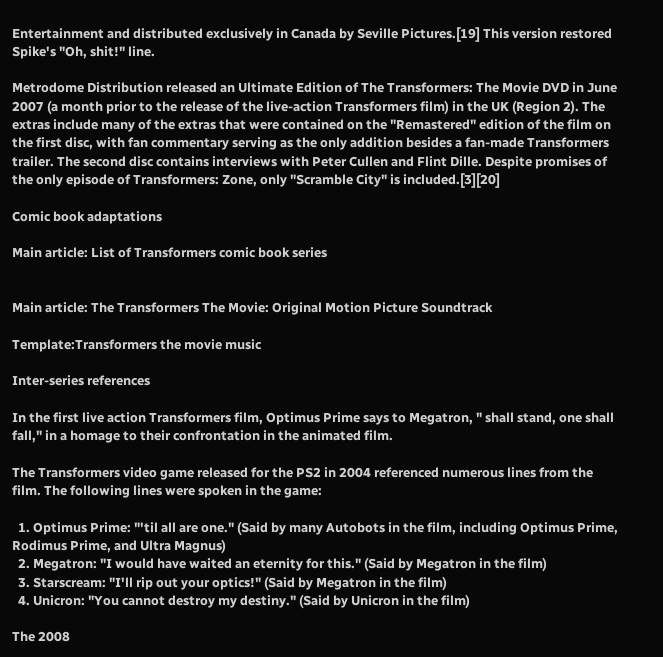Entertainment and distributed exclusively in Canada by Seville Pictures.[19] This version restored Spike's "Oh, shit!" line.

Metrodome Distribution released an Ultimate Edition of The Transformers: The Movie DVD in June 2007 (a month prior to the release of the live-action Transformers film) in the UK (Region 2). The extras include many of the extras that were contained on the "Remastered" edition of the film on the first disc, with fan commentary serving as the only addition besides a fan-made Transformers trailer. The second disc contains interviews with Peter Cullen and Flint Dille. Despite promises of the only episode of Transformers: Zone, only "Scramble City" is included.[3][20]

Comic book adaptations

Main article: List of Transformers comic book series


Main article: The Transformers The Movie: Original Motion Picture Soundtrack

Template:Transformers the movie music

Inter-series references

In the first live action Transformers film, Optimus Prime says to Megatron, " shall stand, one shall fall," in a homage to their confrontation in the animated film.

The Transformers video game released for the PS2 in 2004 referenced numerous lines from the film. The following lines were spoken in the game:

  1. Optimus Prime: "'til all are one." (Said by many Autobots in the film, including Optimus Prime, Rodimus Prime, and Ultra Magnus)
  2. Megatron: "I would have waited an eternity for this." (Said by Megatron in the film)
  3. Starscream: "I'll rip out your optics!" (Said by Megatron in the film)
  4. Unicron: "You cannot destroy my destiny." (Said by Unicron in the film)

The 2008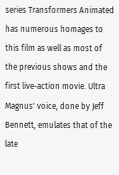series Transformers Animated has numerous homages to this film as well as most of the previous shows and the first live-action movie. Ultra Magnus' voice, done by Jeff Bennett, emulates that of the late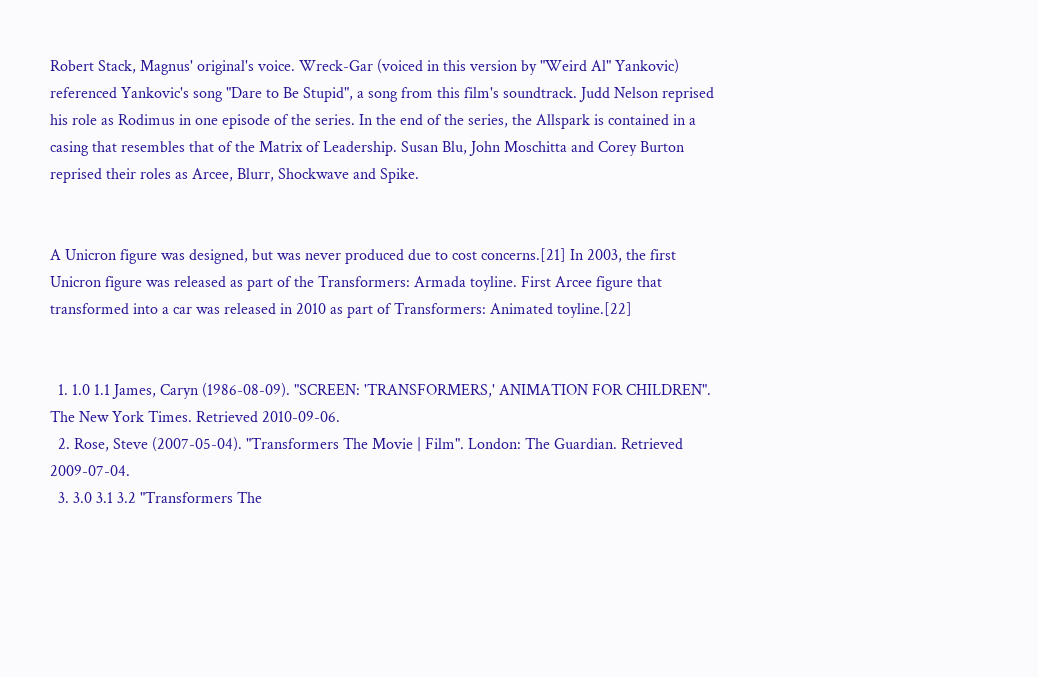Robert Stack, Magnus' original's voice. Wreck-Gar (voiced in this version by "Weird Al" Yankovic) referenced Yankovic's song "Dare to Be Stupid", a song from this film's soundtrack. Judd Nelson reprised his role as Rodimus in one episode of the series. In the end of the series, the Allspark is contained in a casing that resembles that of the Matrix of Leadership. Susan Blu, John Moschitta and Corey Burton reprised their roles as Arcee, Blurr, Shockwave and Spike.


A Unicron figure was designed, but was never produced due to cost concerns.[21] In 2003, the first Unicron figure was released as part of the Transformers: Armada toyline. First Arcee figure that transformed into a car was released in 2010 as part of Transformers: Animated toyline.[22]


  1. 1.0 1.1 James, Caryn (1986-08-09). "SCREEN: 'TRANSFORMERS,' ANIMATION FOR CHILDREN". The New York Times. Retrieved 2010-09-06.
  2. Rose, Steve (2007-05-04). "Transformers The Movie | Film". London: The Guardian. Retrieved 2009-07-04.
  3. 3.0 3.1 3.2 "Transformers The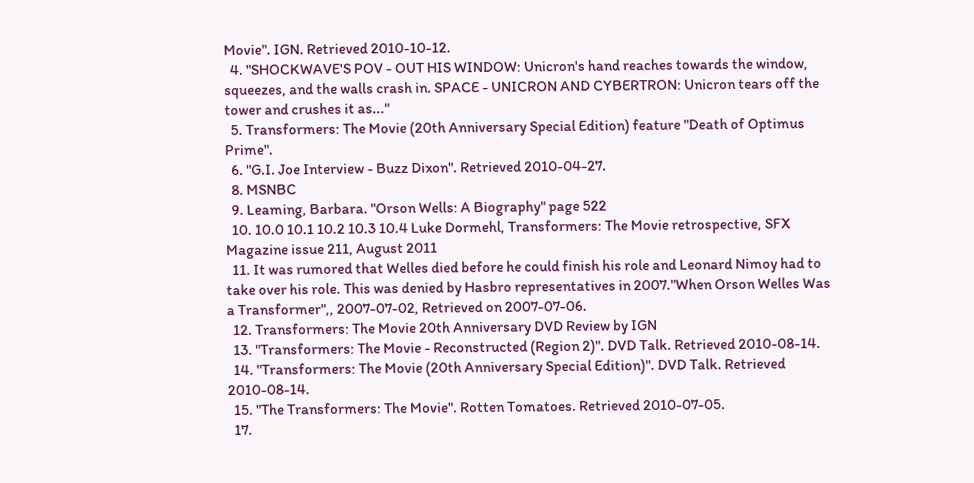Movie". IGN. Retrieved 2010-10-12.
  4. "SHOCKWAVE'S POV - OUT HIS WINDOW: Unicron's hand reaches towards the window, squeezes, and the walls crash in. SPACE - UNICRON AND CYBERTRON: Unicron tears off the tower and crushes it as..."
  5. Transformers: The Movie (20th Anniversary Special Edition) feature "Death of Optimus Prime".
  6. "G.I. Joe Interview - Buzz Dixon". Retrieved 2010-04-27.
  8. MSNBC
  9. Leaming, Barbara. "Orson Wells: A Biography" page 522
  10. 10.0 10.1 10.2 10.3 10.4 Luke Dormehl, Transformers: The Movie retrospective, SFX Magazine issue 211, August 2011
  11. It was rumored that Welles died before he could finish his role and Leonard Nimoy had to take over his role. This was denied by Hasbro representatives in 2007."When Orson Welles Was a Transformer",, 2007-07-02, Retrieved on 2007-07-06.
  12. Transformers: The Movie 20th Anniversary DVD Review by IGN
  13. "Transformers: The Movie - Reconstructed (Region 2)". DVD Talk. Retrieved 2010-08-14.
  14. "Transformers: The Movie (20th Anniversary Special Edition)". DVD Talk. Retrieved 2010-08-14.
  15. "The Transformers: The Movie". Rotten Tomatoes. Retrieved 2010-07-05.
  17.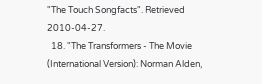"The Touch Songfacts". Retrieved 2010-04-27.
  18. "The Transformers - The Movie (International Version): Norman Alden,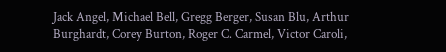Jack Angel, Michael Bell, Gregg Berger, Susan Blu, Arthur Burghardt, Corey Burton, Roger C. Carmel, Victor Caroli,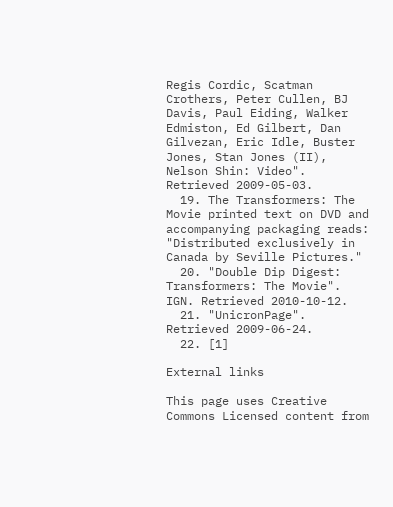Regis Cordic, Scatman Crothers, Peter Cullen, BJ Davis, Paul Eiding, Walker Edmiston, Ed Gilbert, Dan Gilvezan, Eric Idle, Buster Jones, Stan Jones (II), Nelson Shin: Video". Retrieved 2009-05-03.
  19. The Transformers: The Movie printed text on DVD and accompanying packaging reads: "Distributed exclusively in Canada by Seville Pictures."
  20. "Double Dip Digest: Transformers: The Movie". IGN. Retrieved 2010-10-12.
  21. "UnicronPage". Retrieved 2009-06-24.
  22. [1]

External links

This page uses Creative Commons Licensed content from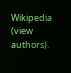Wikipedia (view authors).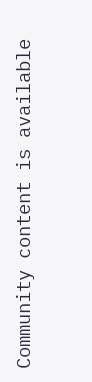Community content is available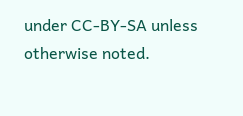under CC-BY-SA unless otherwise noted.